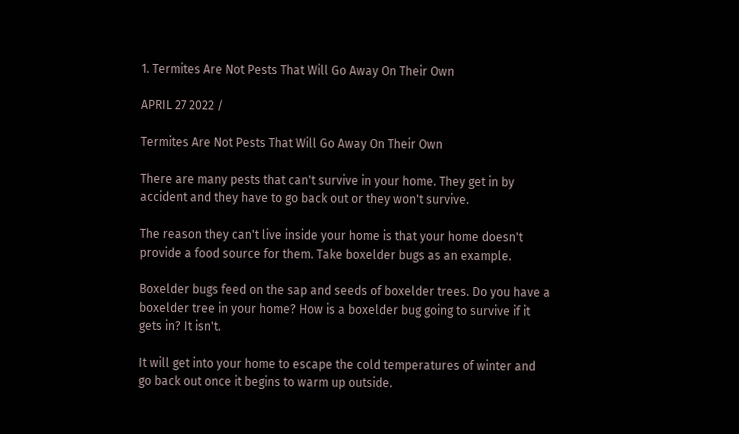1. Termites Are Not Pests That Will Go Away On Their Own

APRIL 27 2022 /

Termites Are Not Pests That Will Go Away On Their Own

There are many pests that can't survive in your home. They get in by accident and they have to go back out or they won't survive.

The reason they can't live inside your home is that your home doesn't provide a food source for them. Take boxelder bugs as an example.

Boxelder bugs feed on the sap and seeds of boxelder trees. Do you have a boxelder tree in your home? How is a boxelder bug going to survive if it gets in? It isn't.

It will get into your home to escape the cold temperatures of winter and go back out once it begins to warm up outside.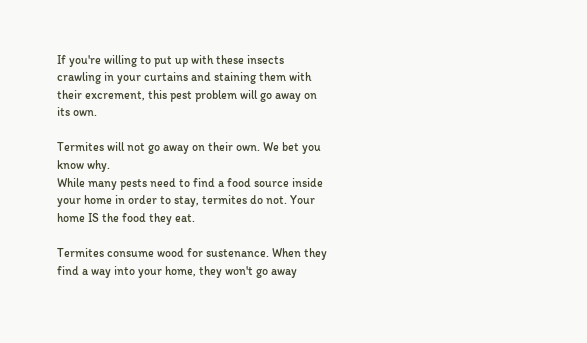If you're willing to put up with these insects crawling in your curtains and staining them with their excrement, this pest problem will go away on its own.

Termites will not go away on their own. We bet you know why.
While many pests need to find a food source inside your home in order to stay, termites do not. Your home IS the food they eat.

Termites consume wood for sustenance. When they find a way into your home, they won't go away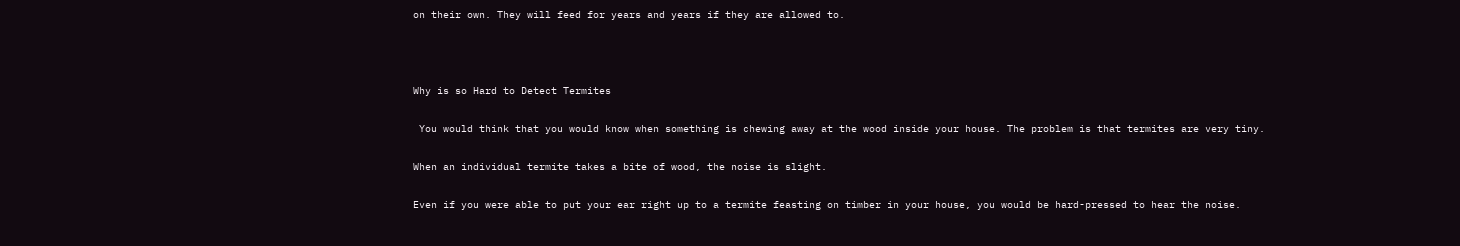on their own. They will feed for years and years if they are allowed to.



Why is so Hard to Detect Termites

 You would think that you would know when something is chewing away at the wood inside your house. The problem is that termites are very tiny.

When an individual termite takes a bite of wood, the noise is slight.

Even if you were able to put your ear right up to a termite feasting on timber in your house, you would be hard-pressed to hear the noise.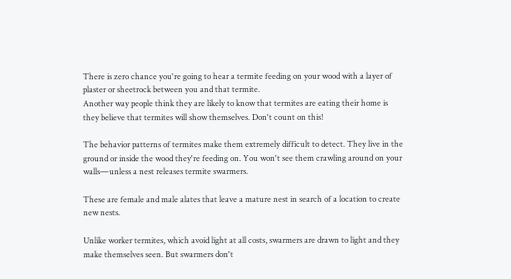There is zero chance you're going to hear a termite feeding on your wood with a layer of plaster or sheetrock between you and that termite.
Another way people think they are likely to know that termites are eating their home is they believe that termites will show themselves. Don't count on this!

The behavior patterns of termites make them extremely difficult to detect. They live in the ground or inside the wood they're feeding on. You won't see them crawling around on your walls—unless a nest releases termite swarmers.

These are female and male alates that leave a mature nest in search of a location to create new nests.

Unlike worker termites, which avoid light at all costs, swarmers are drawn to light and they make themselves seen. But swarmers don't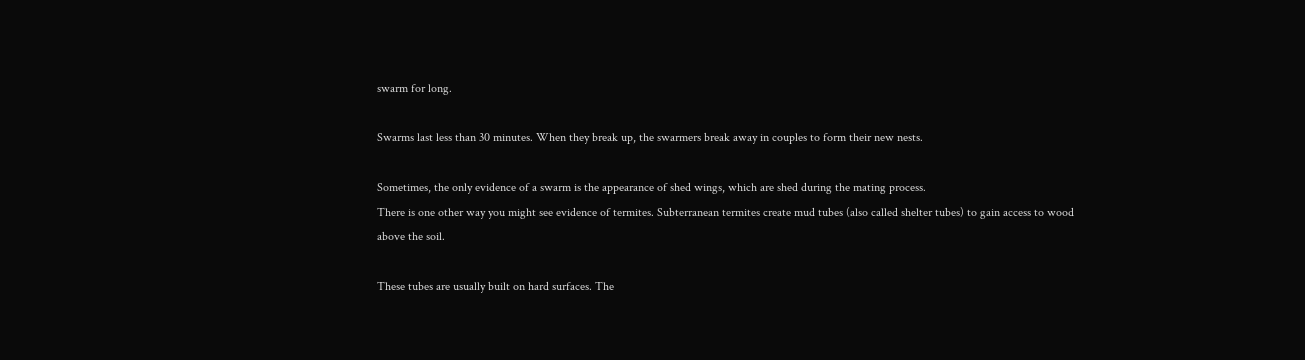swarm for long.

Swarms last less than 30 minutes. When they break up, the swarmers break away in couples to form their new nests.

Sometimes, the only evidence of a swarm is the appearance of shed wings, which are shed during the mating process.
There is one other way you might see evidence of termites. Subterranean termites create mud tubes (also called shelter tubes) to gain access to wood above the soil.

These tubes are usually built on hard surfaces. The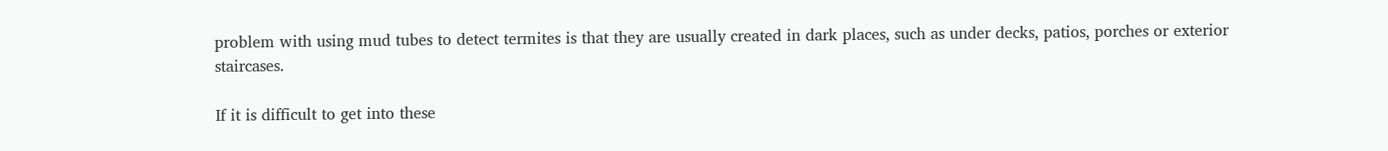problem with using mud tubes to detect termites is that they are usually created in dark places, such as under decks, patios, porches or exterior staircases.

If it is difficult to get into these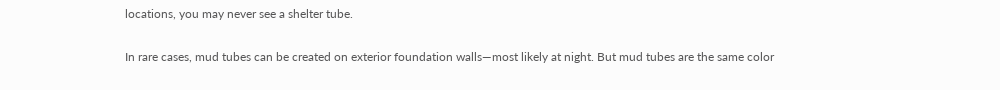locations, you may never see a shelter tube.

In rare cases, mud tubes can be created on exterior foundation walls—most likely at night. But mud tubes are the same color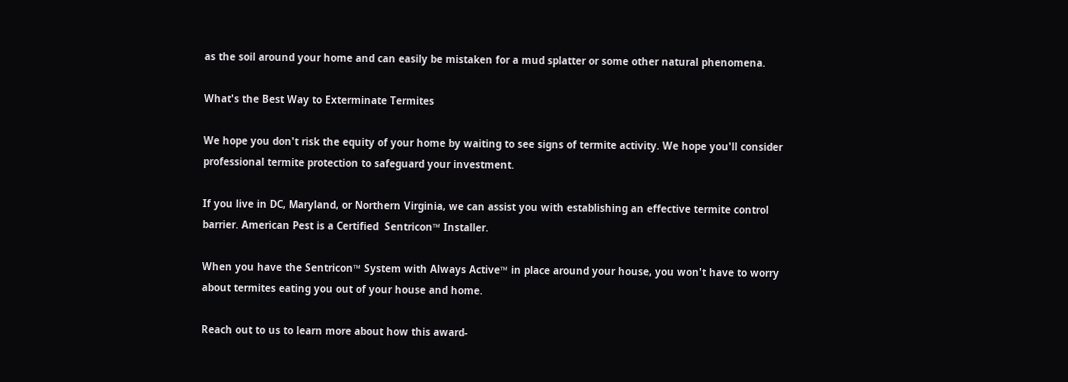as the soil around your home and can easily be mistaken for a mud splatter or some other natural phenomena.

What's the Best Way to Exterminate Termites

We hope you don't risk the equity of your home by waiting to see signs of termite activity. We hope you'll consider professional termite protection to safeguard your investment.

If you live in DC, Maryland, or Northern Virginia, we can assist you with establishing an effective termite control barrier. American Pest is a Certified  Sentricon™ Installer.

When you have the Sentricon™ System with Always Active™ in place around your house, you won't have to worry about termites eating you out of your house and home.

Reach out to us to learn more about how this award-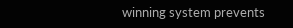winning system prevents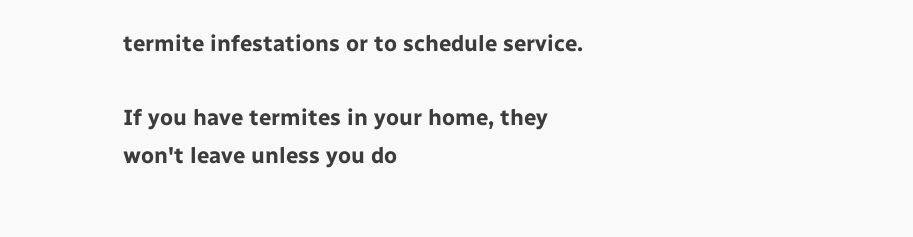termite infestations or to schedule service.

If you have termites in your home, they won't leave unless you do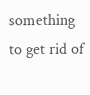something to get rid of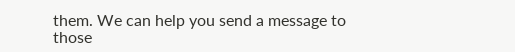them. We can help you send a message to those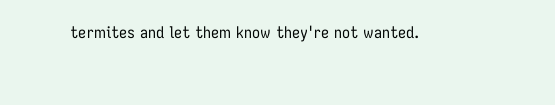termites and let them know they're not wanted.